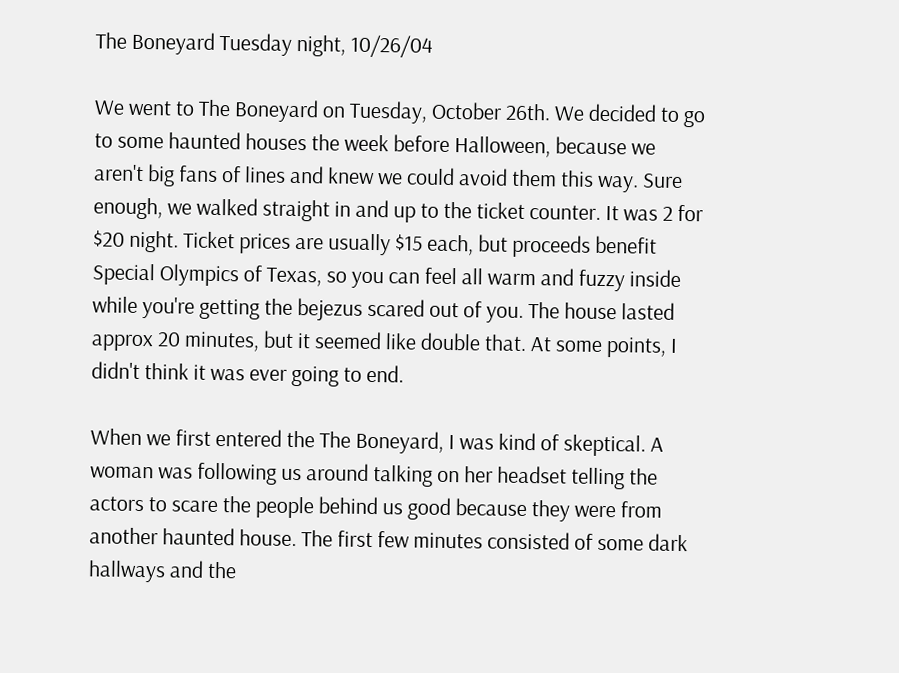The Boneyard Tuesday night, 10/26/04

We went to The Boneyard on Tuesday, October 26th. We decided to go to some haunted houses the week before Halloween, because we aren't big fans of lines and knew we could avoid them this way. Sure enough, we walked straight in and up to the ticket counter. It was 2 for $20 night. Ticket prices are usually $15 each, but proceeds benefit Special Olympics of Texas, so you can feel all warm and fuzzy inside while you're getting the bejezus scared out of you. The house lasted approx 20 minutes, but it seemed like double that. At some points, I didn't think it was ever going to end.

When we first entered the The Boneyard, I was kind of skeptical. A woman was following us around talking on her headset telling the actors to scare the people behind us good because they were from another haunted house. The first few minutes consisted of some dark hallways and the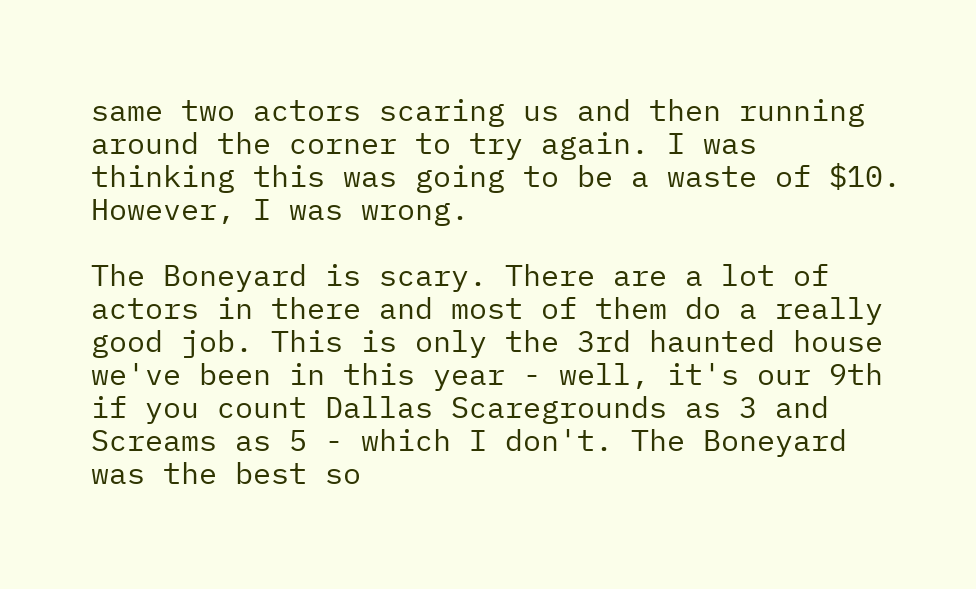same two actors scaring us and then running around the corner to try again. I was thinking this was going to be a waste of $10. However, I was wrong.

The Boneyard is scary. There are a lot of actors in there and most of them do a really good job. This is only the 3rd haunted house we've been in this year - well, it's our 9th if you count Dallas Scaregrounds as 3 and Screams as 5 - which I don't. The Boneyard was the best so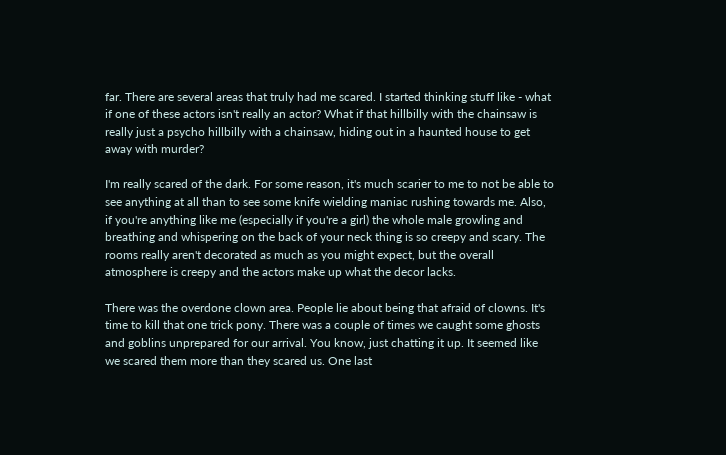far. There are several areas that truly had me scared. I started thinking stuff like - what if one of these actors isn't really an actor? What if that hillbilly with the chainsaw is really just a psycho hillbilly with a chainsaw, hiding out in a haunted house to get away with murder?

I'm really scared of the dark. For some reason, it's much scarier to me to not be able to see anything at all than to see some knife wielding maniac rushing towards me. Also, if you're anything like me (especially if you're a girl) the whole male growling and breathing and whispering on the back of your neck thing is so creepy and scary. The rooms really aren't decorated as much as you might expect, but the overall atmosphere is creepy and the actors make up what the decor lacks.

There was the overdone clown area. People lie about being that afraid of clowns. It's time to kill that one trick pony. There was a couple of times we caught some ghosts and goblins unprepared for our arrival. You know, just chatting it up. It seemed like we scared them more than they scared us. One last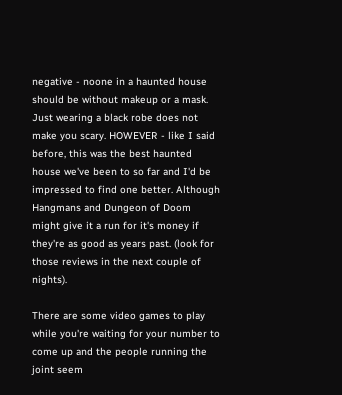negative - noone in a haunted house should be without makeup or a mask. Just wearing a black robe does not make you scary. HOWEVER - like I said before, this was the best haunted house we've been to so far and I'd be impressed to find one better. Although Hangmans and Dungeon of Doom might give it a run for it's money if they're as good as years past. (look for those reviews in the next couple of nights).

There are some video games to play while you're waiting for your number to come up and the people running the joint seem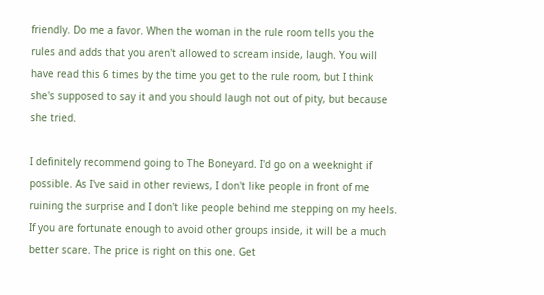friendly. Do me a favor. When the woman in the rule room tells you the rules and adds that you aren't allowed to scream inside, laugh. You will have read this 6 times by the time you get to the rule room, but I think she's supposed to say it and you should laugh not out of pity, but because she tried.

I definitely recommend going to The Boneyard. I'd go on a weeknight if possible. As I've said in other reviews, I don't like people in front of me ruining the surprise and I don't like people behind me stepping on my heels. If you are fortunate enough to avoid other groups inside, it will be a much better scare. The price is right on this one. Get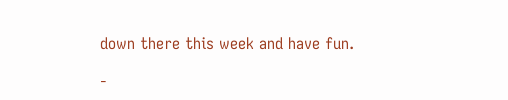down there this week and have fun.

-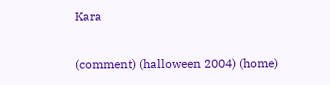Kara

(comment) (halloween 2004) (home)